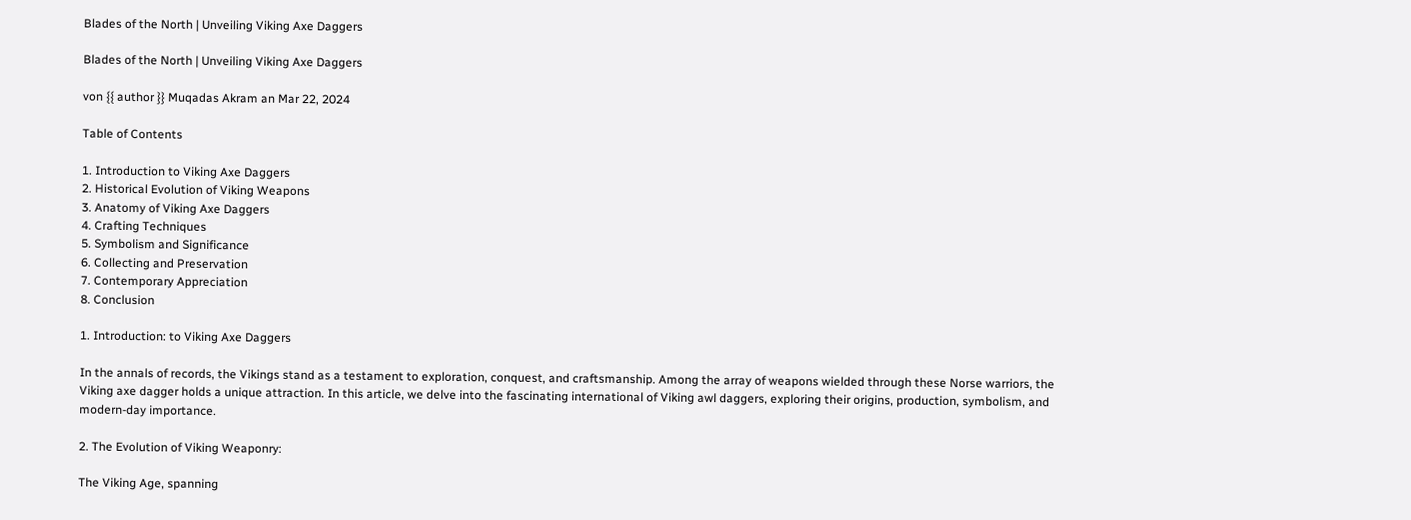Blades of the North | Unveiling Viking Axe Daggers

Blades of the North | Unveiling Viking Axe Daggers

von {{ author }} Muqadas Akram an Mar 22, 2024

Table of Contents

1. Introduction to Viking Axe Daggers
2. Historical Evolution of Viking Weapons
3. Anatomy of Viking Axe Daggers
4. Crafting Techniques
5. Symbolism and Significance
6. Collecting and Preservation
7. Contemporary Appreciation
8. Conclusion

1. Introduction: to Viking Axe Daggers

In the annals of records, the Vikings stand as a testament to exploration, conquest, and craftsmanship. Among the array of weapons wielded through these Norse warriors, the Viking axe dagger holds a unique attraction. In this article, we delve into the fascinating international of Viking awl daggers, exploring their origins, production, symbolism, and modern-day importance.

2. The Evolution of Viking Weaponry:

The Viking Age, spanning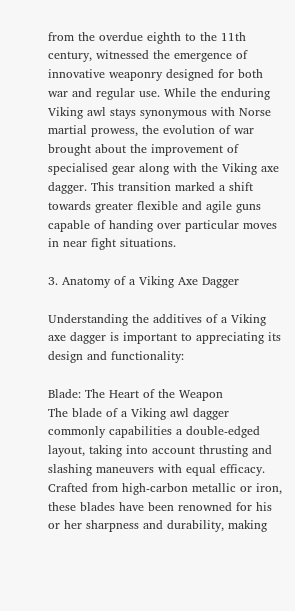from the overdue eighth to the 11th century, witnessed the emergence of innovative weaponry designed for both war and regular use. While the enduring Viking awl stays synonymous with Norse martial prowess, the evolution of war brought about the improvement of specialised gear along with the Viking axe dagger. This transition marked a shift towards greater flexible and agile guns capable of handing over particular moves in near fight situations.

3. Anatomy of a Viking Axe Dagger

Understanding the additives of a Viking axe dagger is important to appreciating its design and functionality:

Blade: The Heart of the Weapon
The blade of a Viking awl dagger commonly capabilities a double-edged layout, taking into account thrusting and slashing maneuvers with equal efficacy. Crafted from high-carbon metallic or iron, these blades have been renowned for his or her sharpness and durability, making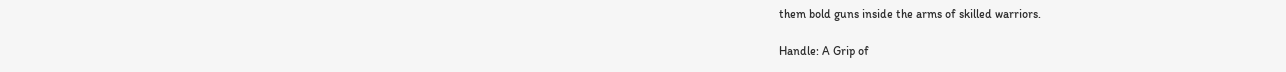them bold guns inside the arms of skilled warriors.

Handle: A Grip of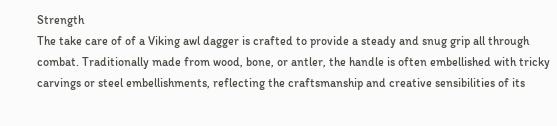Strength
The take care of of a Viking awl dagger is crafted to provide a steady and snug grip all through combat. Traditionally made from wood, bone, or antler, the handle is often embellished with tricky carvings or steel embellishments, reflecting the craftsmanship and creative sensibilities of its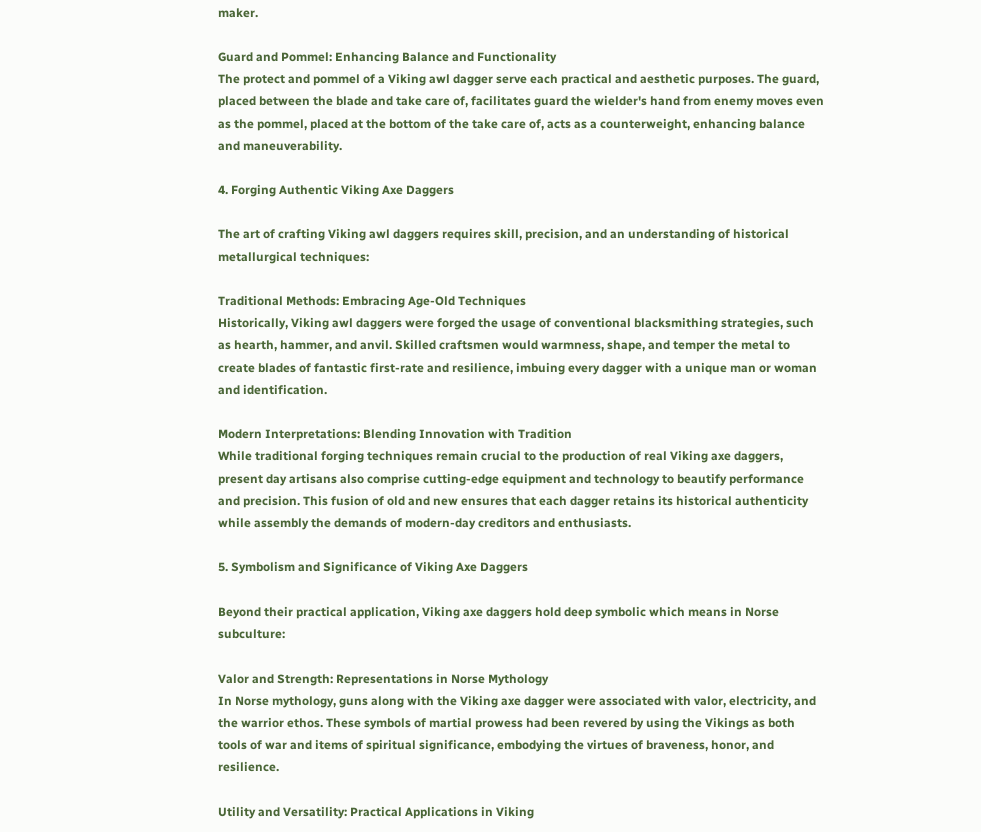maker.

Guard and Pommel: Enhancing Balance and Functionality
The protect and pommel of a Viking awl dagger serve each practical and aesthetic purposes. The guard, placed between the blade and take care of, facilitates guard the wielder's hand from enemy moves even as the pommel, placed at the bottom of the take care of, acts as a counterweight, enhancing balance and maneuverability.

4. Forging Authentic Viking Axe Daggers

The art of crafting Viking awl daggers requires skill, precision, and an understanding of historical metallurgical techniques:

Traditional Methods: Embracing Age-Old Techniques
Historically, Viking awl daggers were forged the usage of conventional blacksmithing strategies, such as hearth, hammer, and anvil. Skilled craftsmen would warmness, shape, and temper the metal to create blades of fantastic first-rate and resilience, imbuing every dagger with a unique man or woman and identification.

Modern Interpretations: Blending Innovation with Tradition
While traditional forging techniques remain crucial to the production of real Viking axe daggers, present day artisans also comprise cutting-edge equipment and technology to beautify performance and precision. This fusion of old and new ensures that each dagger retains its historical authenticity while assembly the demands of modern-day creditors and enthusiasts.

5. Symbolism and Significance of Viking Axe Daggers

Beyond their practical application, Viking axe daggers hold deep symbolic which means in Norse subculture:

Valor and Strength: Representations in Norse Mythology
In Norse mythology, guns along with the Viking axe dagger were associated with valor, electricity, and the warrior ethos. These symbols of martial prowess had been revered by using the Vikings as both tools of war and items of spiritual significance, embodying the virtues of braveness, honor, and resilience.

Utility and Versatility: Practical Applications in Viking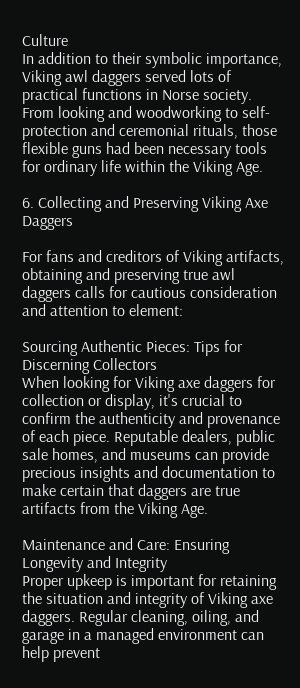Culture
In addition to their symbolic importance, Viking awl daggers served lots of practical functions in Norse society. From looking and woodworking to self-protection and ceremonial rituals, those flexible guns had been necessary tools for ordinary life within the Viking Age.

6. Collecting and Preserving Viking Axe Daggers

For fans and creditors of Viking artifacts, obtaining and preserving true awl daggers calls for cautious consideration and attention to element:

Sourcing Authentic Pieces: Tips for Discerning Collectors
When looking for Viking axe daggers for collection or display, it's crucial to confirm the authenticity and provenance of each piece. Reputable dealers, public sale homes, and museums can provide precious insights and documentation to make certain that daggers are true artifacts from the Viking Age.

Maintenance and Care: Ensuring Longevity and Integrity
Proper upkeep is important for retaining the situation and integrity of Viking axe daggers. Regular cleaning, oiling, and garage in a managed environment can help prevent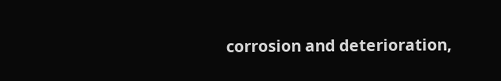corrosion and deterioration,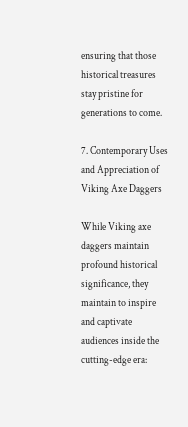ensuring that those historical treasures stay pristine for generations to come.

7. Contemporary Uses and Appreciation of Viking Axe Daggers

While Viking axe daggers maintain profound historical significance, they maintain to inspire and captivate audiences inside the cutting-edge era: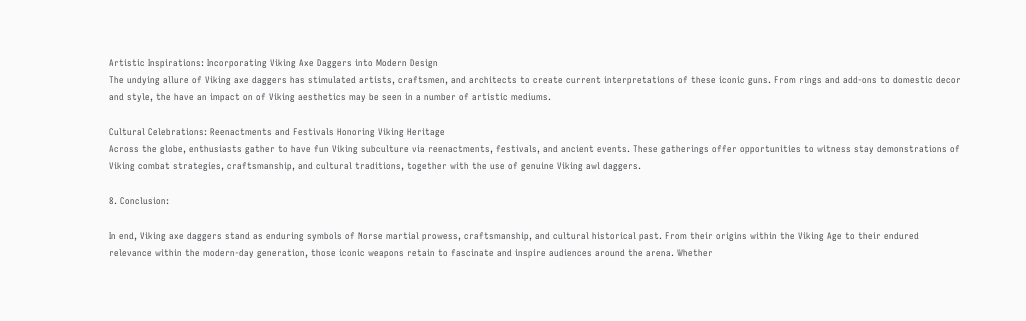Artistic Inspirations: Incorporating Viking Axe Daggers into Modern Design
The undying allure of Viking axe daggers has stimulated artists, craftsmen, and architects to create current interpretations of these iconic guns. From rings and add-ons to domestic decor and style, the have an impact on of Viking aesthetics may be seen in a number of artistic mediums.

Cultural Celebrations: Reenactments and Festivals Honoring Viking Heritage
Across the globe, enthusiasts gather to have fun Viking subculture via reenactments, festivals, and ancient events. These gatherings offer opportunities to witness stay demonstrations of Viking combat strategies, craftsmanship, and cultural traditions, together with the use of genuine Viking awl daggers.

8. Conclusion:

In end, Viking axe daggers stand as enduring symbols of Norse martial prowess, craftsmanship, and cultural historical past. From their origins within the Viking Age to their endured relevance within the modern-day generation, those iconic weapons retain to fascinate and inspire audiences around the arena. Whether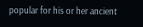popular for his or her ancient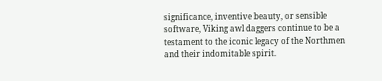significance, inventive beauty, or sensible software, Viking awl daggers continue to be a testament to the iconic legacy of the Northmen and their indomitable spirit.